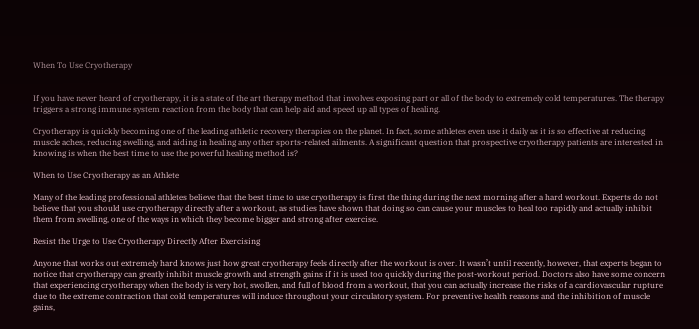When To Use Cryotherapy


If you have never heard of cryotherapy, it is a state of the art therapy method that involves exposing part or all of the body to extremely cold temperatures. The therapy triggers a strong immune system reaction from the body that can help aid and speed up all types of healing.

Cryotherapy is quickly becoming one of the leading athletic recovery therapies on the planet. In fact, some athletes even use it daily as it is so effective at reducing muscle aches, reducing swelling, and aiding in healing any other sports-related ailments. A significant question that prospective cryotherapy patients are interested in knowing is when the best time to use the powerful healing method is?

When to Use Cryotherapy as an Athlete

Many of the leading professional athletes believe that the best time to use cryotherapy is first the thing during the next morning after a hard workout. Experts do not believe that you should use cryotherapy directly after a workout, as studies have shown that doing so can cause your muscles to heal too rapidly and actually inhibit them from swelling, one of the ways in which they become bigger and strong after exercise.

Resist the Urge to Use Cryotherapy Directly After Exercising

Anyone that works out extremely hard knows just how great cryotherapy feels directly after the workout is over. It wasn’t until recently, however, that experts began to notice that cryotherapy can greatly inhibit muscle growth and strength gains if it is used too quickly during the post-workout period. Doctors also have some concern that experiencing cryotherapy when the body is very hot, swollen, and full of blood from a workout, that you can actually increase the risks of a cardiovascular rupture due to the extreme contraction that cold temperatures will induce throughout your circulatory system. For preventive health reasons and the inhibition of muscle gains,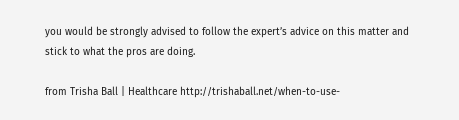you would be strongly advised to follow the expert’s advice on this matter and stick to what the pros are doing.

from Trisha Ball | Healthcare http://trishaball.net/when-to-use-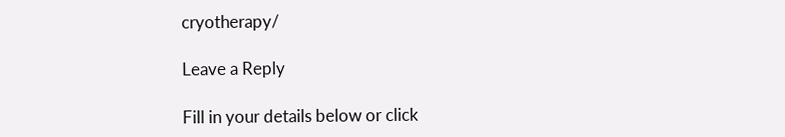cryotherapy/

Leave a Reply

Fill in your details below or click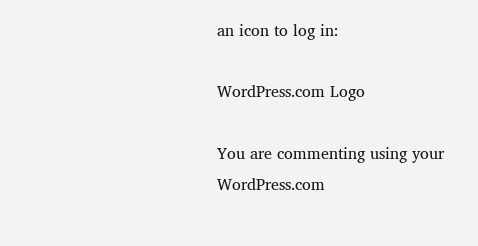an icon to log in:

WordPress.com Logo

You are commenting using your WordPress.com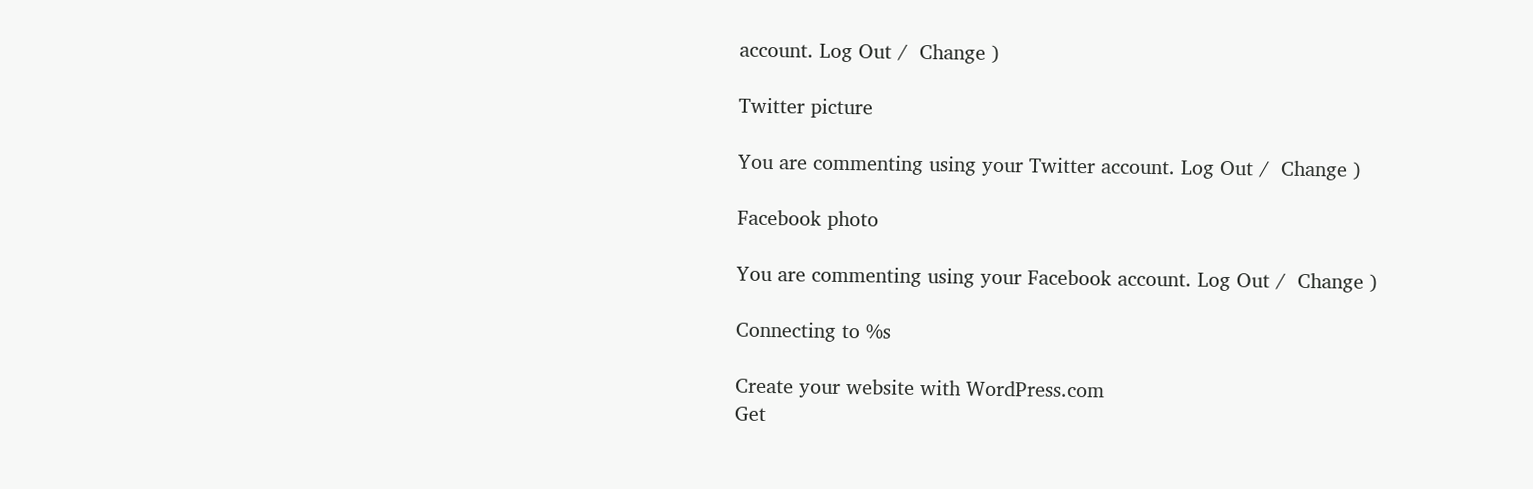account. Log Out /  Change )

Twitter picture

You are commenting using your Twitter account. Log Out /  Change )

Facebook photo

You are commenting using your Facebook account. Log Out /  Change )

Connecting to %s

Create your website with WordPress.com
Get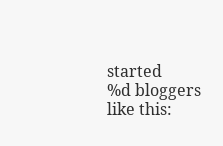started
%d bloggers like this: